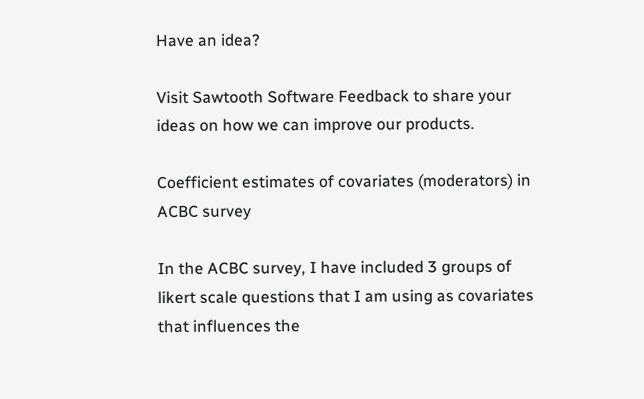Have an idea?

Visit Sawtooth Software Feedback to share your ideas on how we can improve our products.

Coefficient estimates of covariates (moderators) in ACBC survey

In the ACBC survey, I have included 3 groups of likert scale questions that I am using as covariates that influences the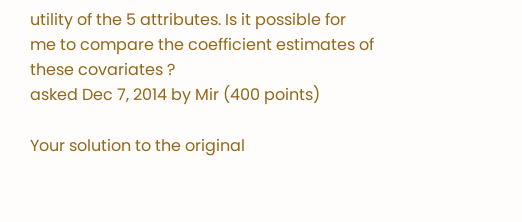utility of the 5 attributes. Is it possible for me to compare the coefficient estimates of these covariates ?
asked Dec 7, 2014 by Mir (400 points)

Your solution to the original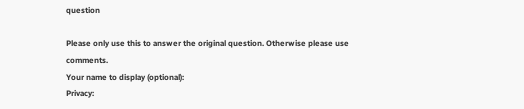question

Please only use this to answer the original question. Otherwise please use comments.
Your name to display (optional):
Privacy: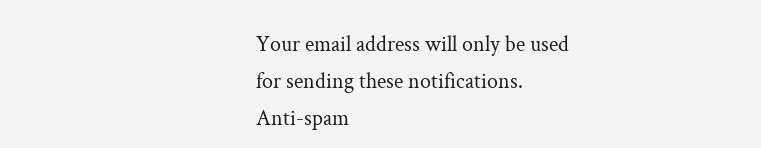Your email address will only be used for sending these notifications.
Anti-spam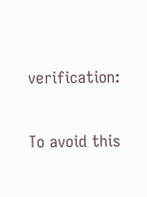verification:

To avoid this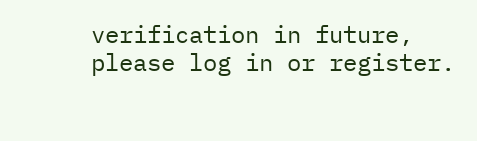verification in future, please log in or register.